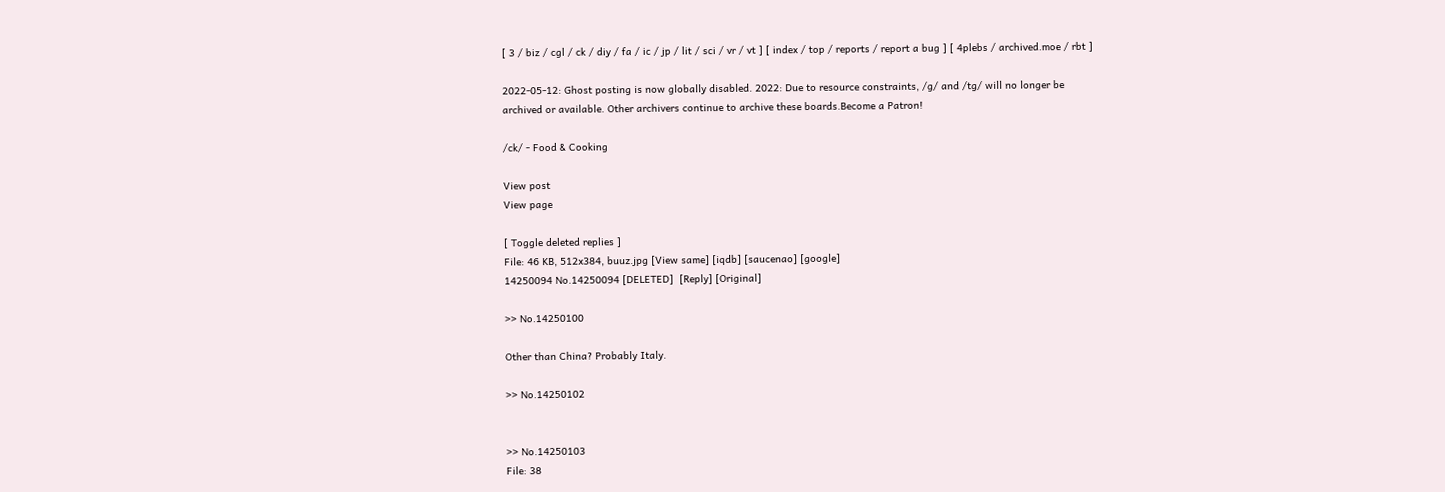[ 3 / biz / cgl / ck / diy / fa / ic / jp / lit / sci / vr / vt ] [ index / top / reports / report a bug ] [ 4plebs / archived.moe / rbt ]

2022-05-12: Ghost posting is now globally disabled. 2022: Due to resource constraints, /g/ and /tg/ will no longer be archived or available. Other archivers continue to archive these boards.Become a Patron!

/ck/ - Food & Cooking

View post
View page

[ Toggle deleted replies ]
File: 46 KB, 512x384, buuz.jpg [View same] [iqdb] [saucenao] [google]
14250094 No.14250094 [DELETED]  [Reply] [Original]

>> No.14250100

Other than China? Probably Italy.

>> No.14250102


>> No.14250103
File: 38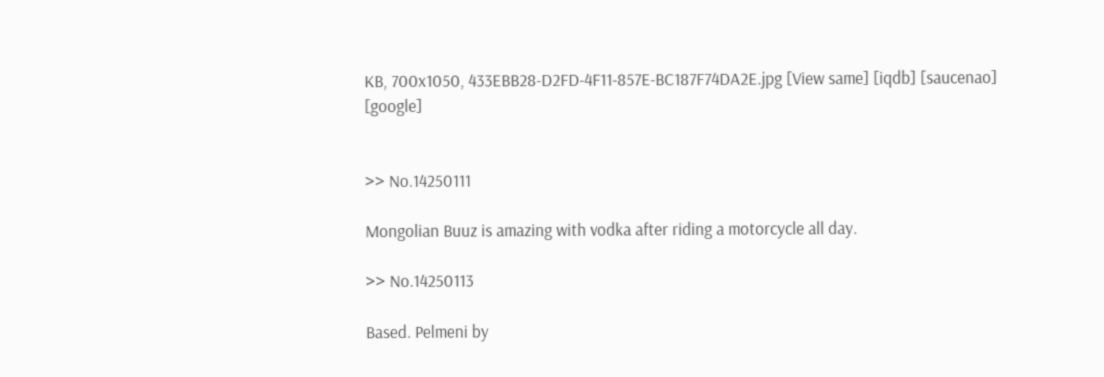KB, 700x1050, 433EBB28-D2FD-4F11-857E-BC187F74DA2E.jpg [View same] [iqdb] [saucenao] [google]


>> No.14250111

Mongolian Buuz is amazing with vodka after riding a motorcycle all day.

>> No.14250113

Based. Pelmeni by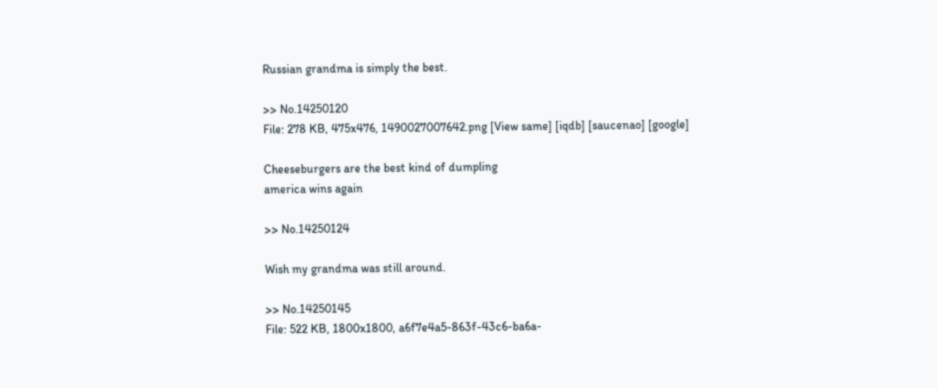Russian grandma is simply the best.

>> No.14250120
File: 278 KB, 475x476, 1490027007642.png [View same] [iqdb] [saucenao] [google]

Cheeseburgers are the best kind of dumpling
america wins again

>> No.14250124

Wish my grandma was still around.

>> No.14250145
File: 522 KB, 1800x1800, a6f7e4a5-863f-43c6-ba6a-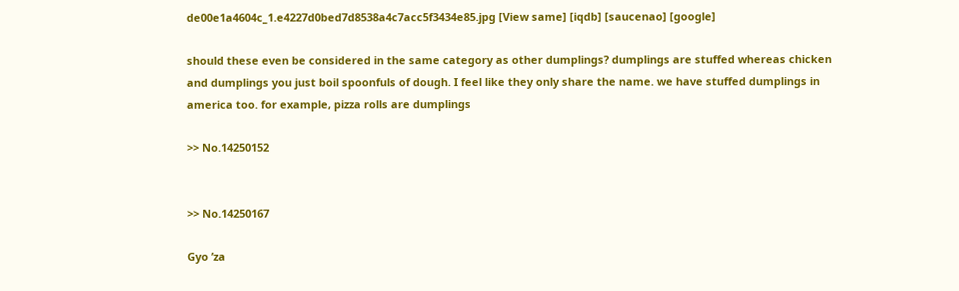de00e1a4604c_1.e4227d0bed7d8538a4c7acc5f3434e85.jpg [View same] [iqdb] [saucenao] [google]

should these even be considered in the same category as other dumplings? dumplings are stuffed whereas chicken and dumplings you just boil spoonfuls of dough. I feel like they only share the name. we have stuffed dumplings in america too. for example, pizza rolls are dumplings

>> No.14250152


>> No.14250167

Gyo ’za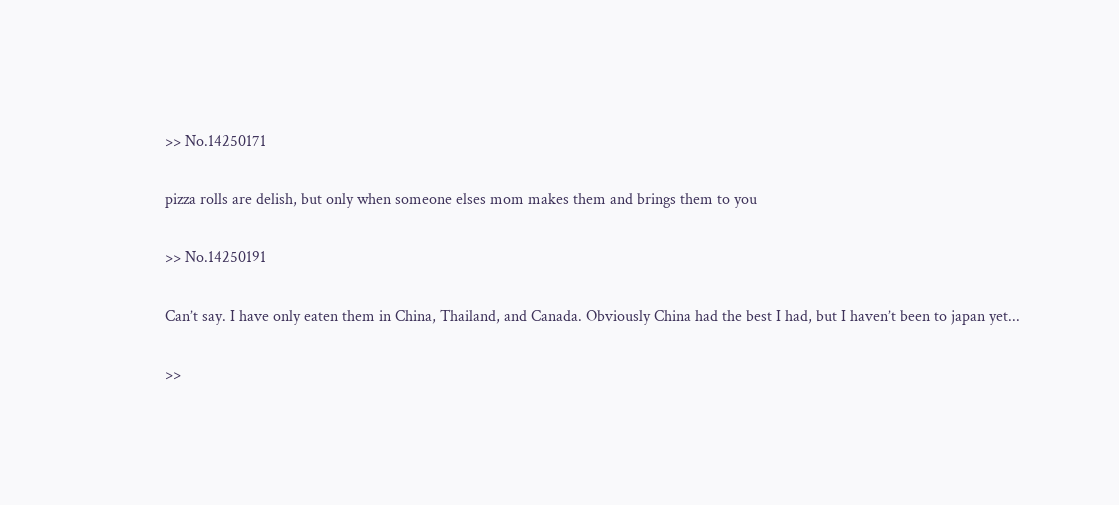>> No.14250171

pizza rolls are delish, but only when someone elses mom makes them and brings them to you

>> No.14250191

Can’t say. I have only eaten them in China, Thailand, and Canada. Obviously China had the best I had, but I haven’t been to japan yet...

>>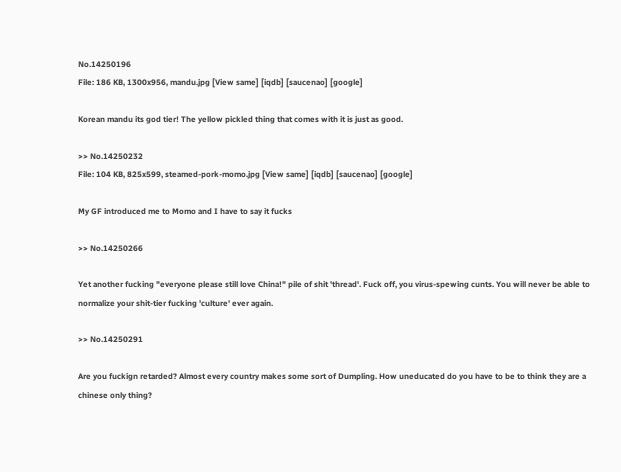No.14250196
File: 186 KB, 1300x956, mandu.jpg [View same] [iqdb] [saucenao] [google]

Korean mandu its god tier! The yellow pickled thing that comes with it is just as good.

>> No.14250232
File: 104 KB, 825x599, steamed-pork-momo.jpg [View same] [iqdb] [saucenao] [google]

My GF introduced me to Momo and I have to say it fucks

>> No.14250266

Yet another fucking "everyone please still love China!" pile of shit 'thread'. Fuck off, you virus-spewing cunts. You will never be able to normalize your shit-tier fucking 'culture' ever again.

>> No.14250291

Are you fuckign retarded? Almost every country makes some sort of Dumpling. How uneducated do you have to be to think they are a chinese only thing?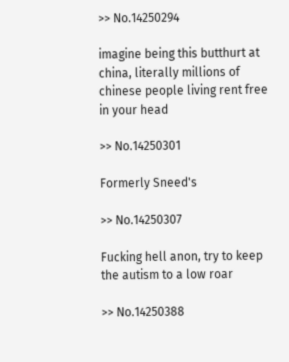>> No.14250294

imagine being this butthurt at china, literally millions of chinese people living rent free in your head

>> No.14250301

Formerly Sneed's

>> No.14250307

Fucking hell anon, try to keep the autism to a low roar

>> No.14250388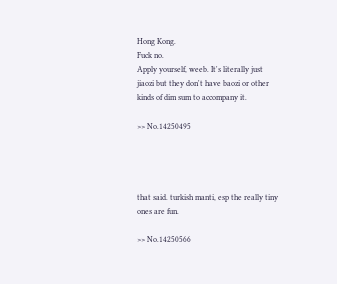Hong Kong.
Fuck no.
Apply yourself, weeb. It's literally just jiaozi but they don't have baozi or other kinds of dim sum to accompany it.

>> No.14250495




that said. turkish manti, esp the really tiny ones are fun.

>> No.14250566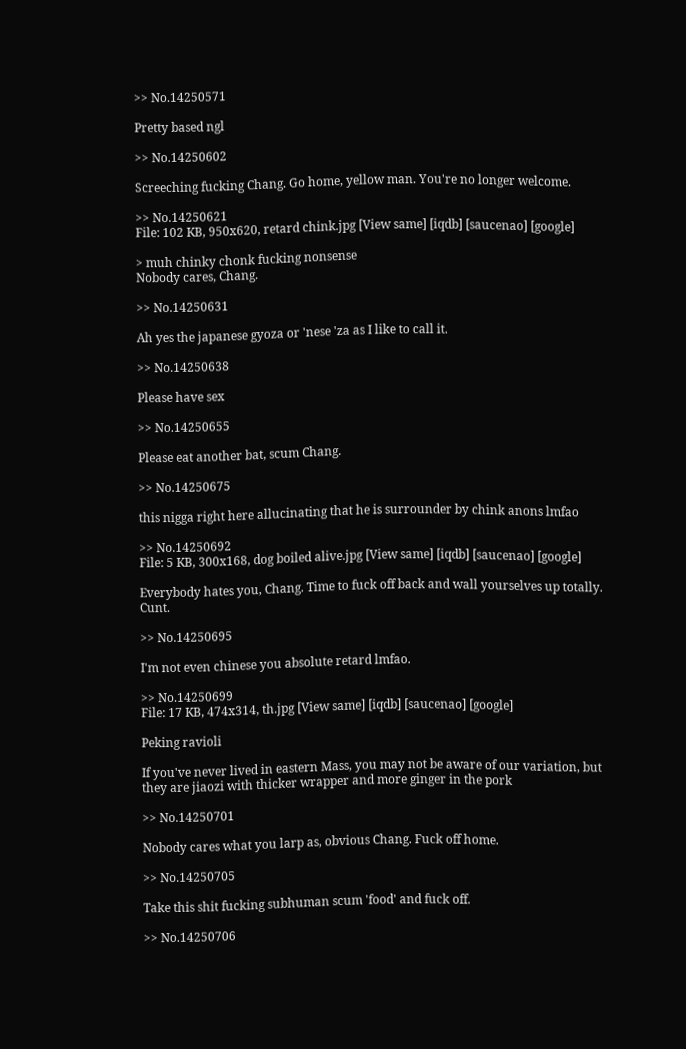>> No.14250571

Pretty based ngl

>> No.14250602

Screeching fucking Chang. Go home, yellow man. You're no longer welcome.

>> No.14250621
File: 102 KB, 950x620, retard chink.jpg [View same] [iqdb] [saucenao] [google]

> muh chinky chonk fucking nonsense
Nobody cares, Chang.

>> No.14250631

Ah yes the japanese gyoza or 'nese 'za as I like to call it.

>> No.14250638

Please have sex

>> No.14250655

Please eat another bat, scum Chang.

>> No.14250675

this nigga right here allucinating that he is surrounder by chink anons lmfao

>> No.14250692
File: 5 KB, 300x168, dog boiled alive.jpg [View same] [iqdb] [saucenao] [google]

Everybody hates you, Chang. Time to fuck off back and wall yourselves up totally. Cunt.

>> No.14250695

I'm not even chinese you absolute retard lmfao.

>> No.14250699
File: 17 KB, 474x314, th.jpg [View same] [iqdb] [saucenao] [google]

Peking ravioli

If you've never lived in eastern Mass, you may not be aware of our variation, but they are jiaozi with thicker wrapper and more ginger in the pork

>> No.14250701

Nobody cares what you larp as, obvious Chang. Fuck off home.

>> No.14250705

Take this shit fucking subhuman scum 'food' and fuck off.

>> No.14250706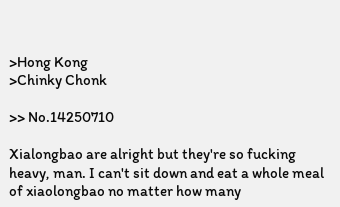>Hong Kong
>Chinky Chonk

>> No.14250710

Xialongbao are alright but they're so fucking heavy, man. I can't sit down and eat a whole meal of xiaolongbao no matter how many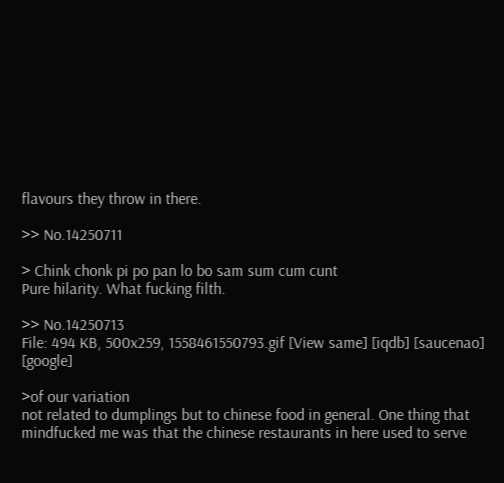flavours they throw in there.

>> No.14250711

> Chink chonk pi po pan lo bo sam sum cum cunt
Pure hilarity. What fucking filth.

>> No.14250713
File: 494 KB, 500x259, 1558461550793.gif [View same] [iqdb] [saucenao] [google]

>of our variation
not related to dumplings but to chinese food in general. One thing that mindfucked me was that the chinese restaurants in here used to serve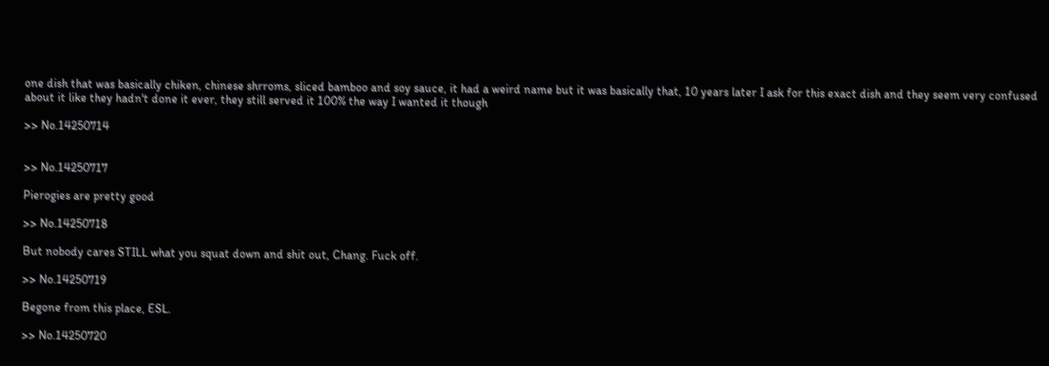one dish that was basically chiken, chinese shrroms, sliced bamboo and soy sauce, it had a weird name but it was basically that, 10 years later I ask for this exact dish and they seem very confused about it like they hadn't done it ever, they still served it 100% the way I wanted it though

>> No.14250714


>> No.14250717

Pierogies are pretty good

>> No.14250718

But nobody cares STILL what you squat down and shit out, Chang. Fuck off.

>> No.14250719

Begone from this place, ESL.

>> No.14250720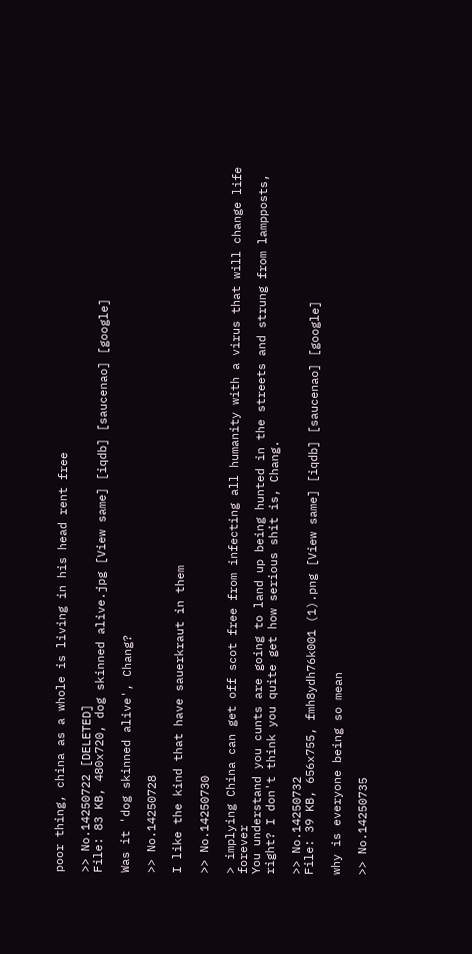poor thing, china as a whole is living in his head rent free

>> No.14250722 [DELETED]
File: 83 KB, 480x720, dog skinned alive.jpg [View same] [iqdb] [saucenao] [google]

Was it 'dog skinned alive', Chang?

>> No.14250728

I like the kind that have sauerkraut in them

>> No.14250730

> implying China can get off scot free from infecting all humanity with a virus that will change life forever
You understand you cunts are going to land up being hunted in the streets and strung from lampposts, right? I don't think you quite get how serious shit is, Chang.

>> No.14250732
File: 39 KB, 656x755, fmh8ydh76k001 (1).png [View same] [iqdb] [saucenao] [google]

why is everyone being so mean

>> No.14250735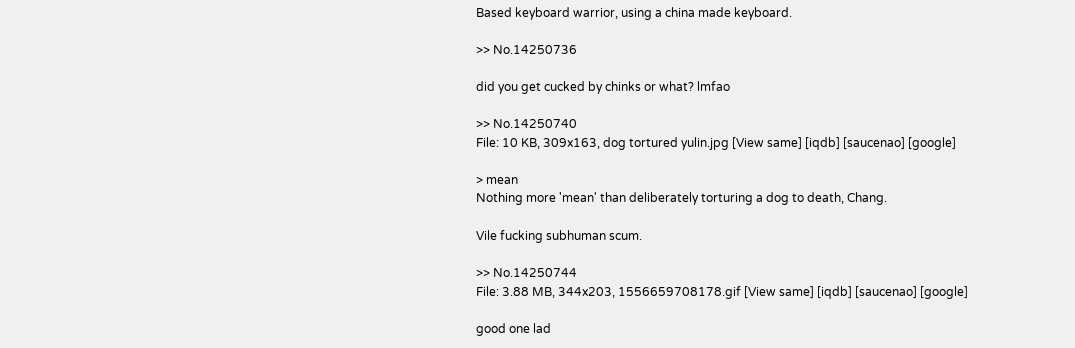Based keyboard warrior, using a china made keyboard.

>> No.14250736

did you get cucked by chinks or what? lmfao

>> No.14250740
File: 10 KB, 309x163, dog tortured yulin.jpg [View same] [iqdb] [saucenao] [google]

> mean
Nothing more 'mean' than deliberately torturing a dog to death, Chang.

Vile fucking subhuman scum.

>> No.14250744
File: 3.88 MB, 344x203, 1556659708178.gif [View same] [iqdb] [saucenao] [google]

good one lad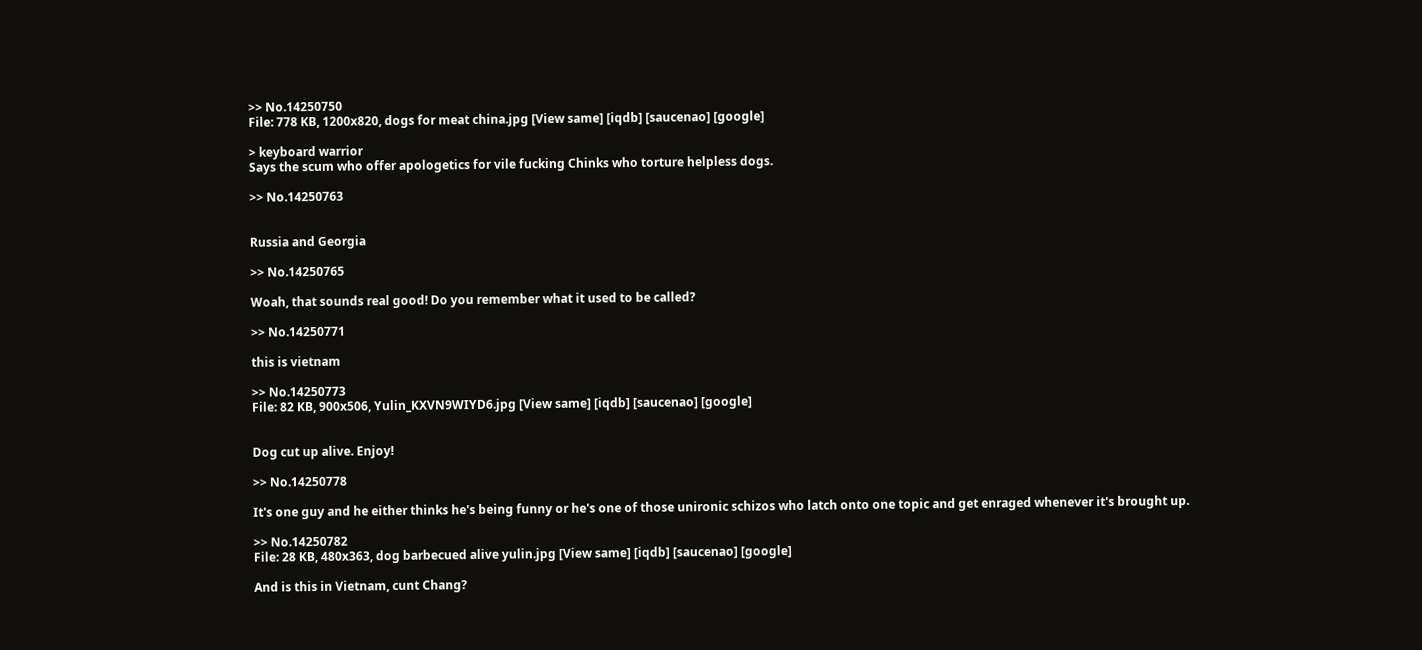>> No.14250750
File: 778 KB, 1200x820, dogs for meat china.jpg [View same] [iqdb] [saucenao] [google]

> keyboard warrior
Says the scum who offer apologetics for vile fucking Chinks who torture helpless dogs.

>> No.14250763


Russia and Georgia

>> No.14250765

Woah, that sounds real good! Do you remember what it used to be called?

>> No.14250771

this is vietnam

>> No.14250773
File: 82 KB, 900x506, Yulin_KXVN9WIYD6.jpg [View same] [iqdb] [saucenao] [google]


Dog cut up alive. Enjoy!

>> No.14250778

It's one guy and he either thinks he's being funny or he's one of those unironic schizos who latch onto one topic and get enraged whenever it's brought up.

>> No.14250782
File: 28 KB, 480x363, dog barbecued alive yulin.jpg [View same] [iqdb] [saucenao] [google]

And is this in Vietnam, cunt Chang?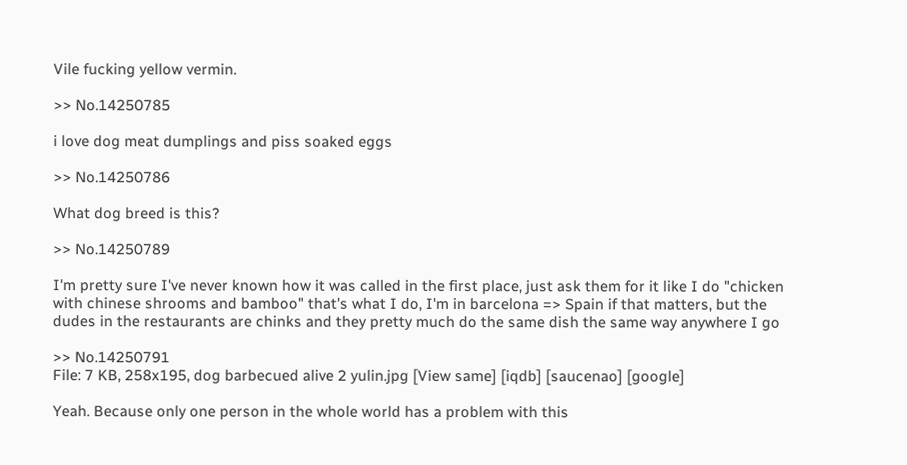Vile fucking yellow vermin.

>> No.14250785

i love dog meat dumplings and piss soaked eggs

>> No.14250786

What dog breed is this?

>> No.14250789

I'm pretty sure I've never known how it was called in the first place, just ask them for it like I do "chicken with chinese shrooms and bamboo" that's what I do, I'm in barcelona => Spain if that matters, but the dudes in the restaurants are chinks and they pretty much do the same dish the same way anywhere I go

>> No.14250791
File: 7 KB, 258x195, dog barbecued alive 2 yulin.jpg [View same] [iqdb] [saucenao] [google]

Yeah. Because only one person in the whole world has a problem with this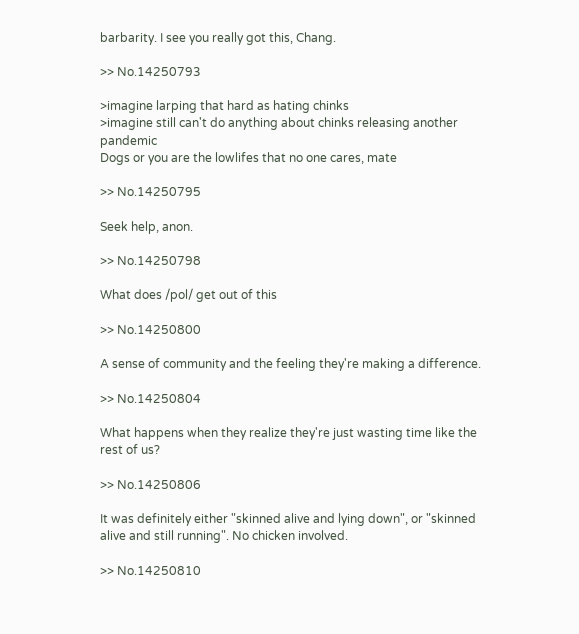barbarity. I see you really got this, Chang.

>> No.14250793

>imagine larping that hard as hating chinks
>imagine still can't do anything about chinks releasing another pandemic
Dogs or you are the lowlifes that no one cares, mate

>> No.14250795

Seek help, anon.

>> No.14250798

What does /pol/ get out of this

>> No.14250800

A sense of community and the feeling they're making a difference.

>> No.14250804

What happens when they realize they're just wasting time like the rest of us?

>> No.14250806

It was definitely either "skinned alive and lying down", or "skinned alive and still running". No chicken involved.

>> No.14250810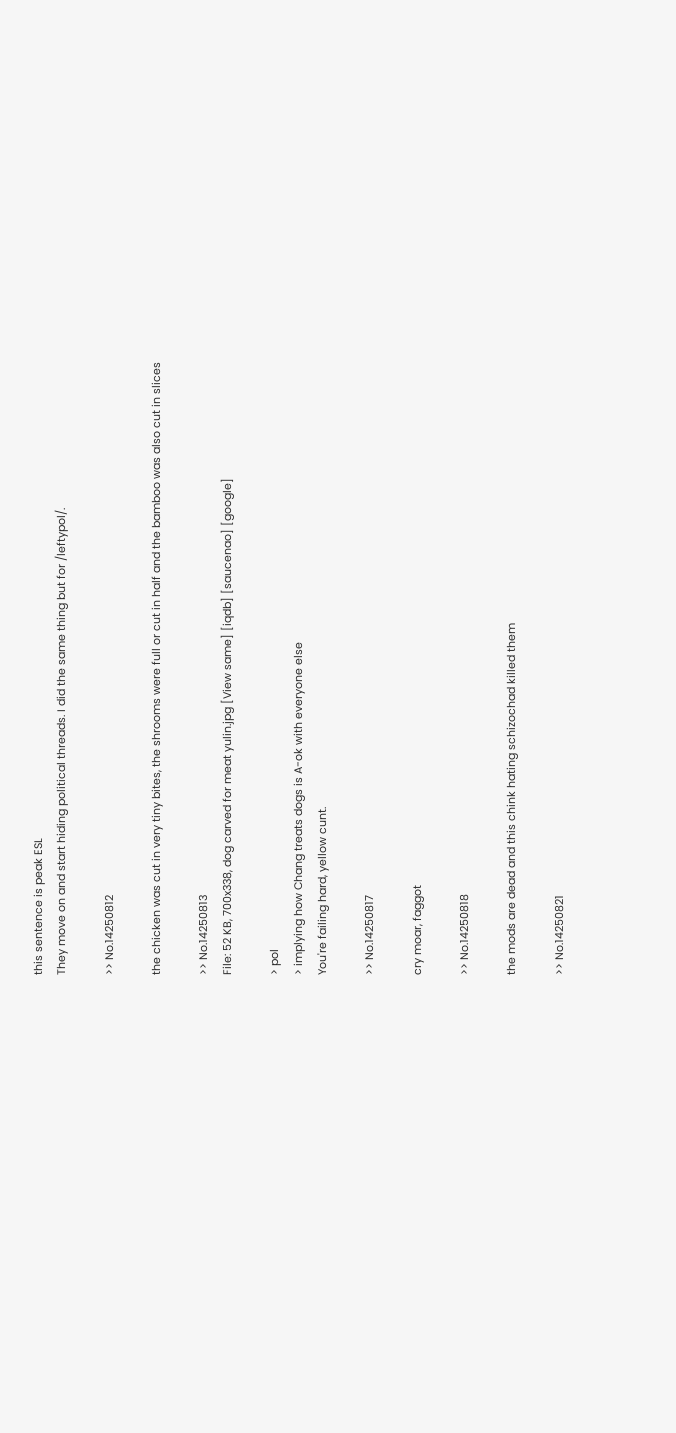this sentence is peak ESL
They move on and start hiding political threads. I did the same thing but for /leftypol/.

>> No.14250812

the chicken was cut in very tiny bites, the shrooms were full or cut in half and the bamboo was also cut in slices

>> No.14250813
File: 52 KB, 700x338, dog carved for meat yulin.jpg [View same] [iqdb] [saucenao] [google]

> pol
> implying how Chang treats dogs is A-ok with everyone else
You're failing hard, yellow cunt.

>> No.14250817

cry moar, faggot

>> No.14250818

the mods are dead and this chink hating schizochad killed them

>> No.14250821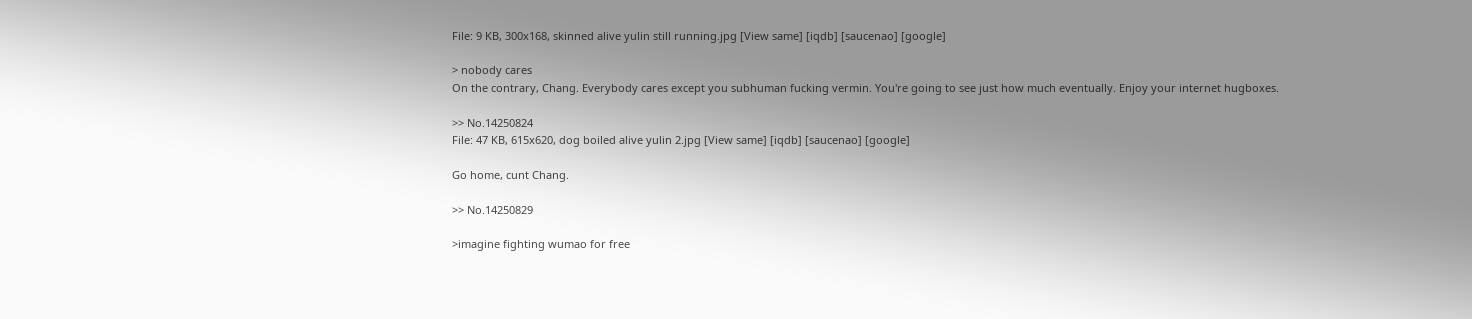File: 9 KB, 300x168, skinned alive yulin still running.jpg [View same] [iqdb] [saucenao] [google]

> nobody cares
On the contrary, Chang. Everybody cares except you subhuman fucking vermin. You're going to see just how much eventually. Enjoy your internet hugboxes.

>> No.14250824
File: 47 KB, 615x620, dog boiled alive yulin 2.jpg [View same] [iqdb] [saucenao] [google]

Go home, cunt Chang.

>> No.14250829

>imagine fighting wumao for free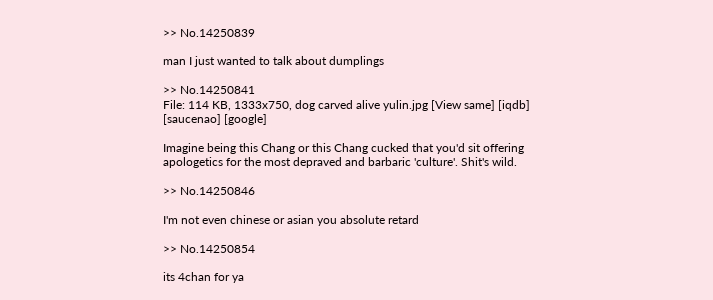>> No.14250839

man I just wanted to talk about dumplings

>> No.14250841
File: 114 KB, 1333x750, dog carved alive yulin.jpg [View same] [iqdb] [saucenao] [google]

Imagine being this Chang or this Chang cucked that you'd sit offering apologetics for the most depraved and barbaric 'culture'. Shit's wild.

>> No.14250846

I'm not even chinese or asian you absolute retard

>> No.14250854

its 4chan for ya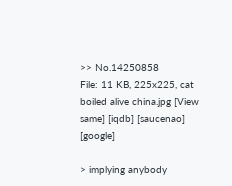>> No.14250858
File: 11 KB, 225x225, cat boiled alive china.jpg [View same] [iqdb] [saucenao] [google]

> implying anybody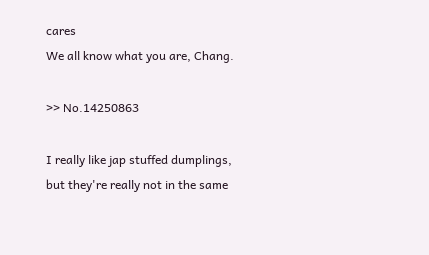cares
We all know what you are, Chang.

>> No.14250863

I really like jap stuffed dumplings, but they're really not in the same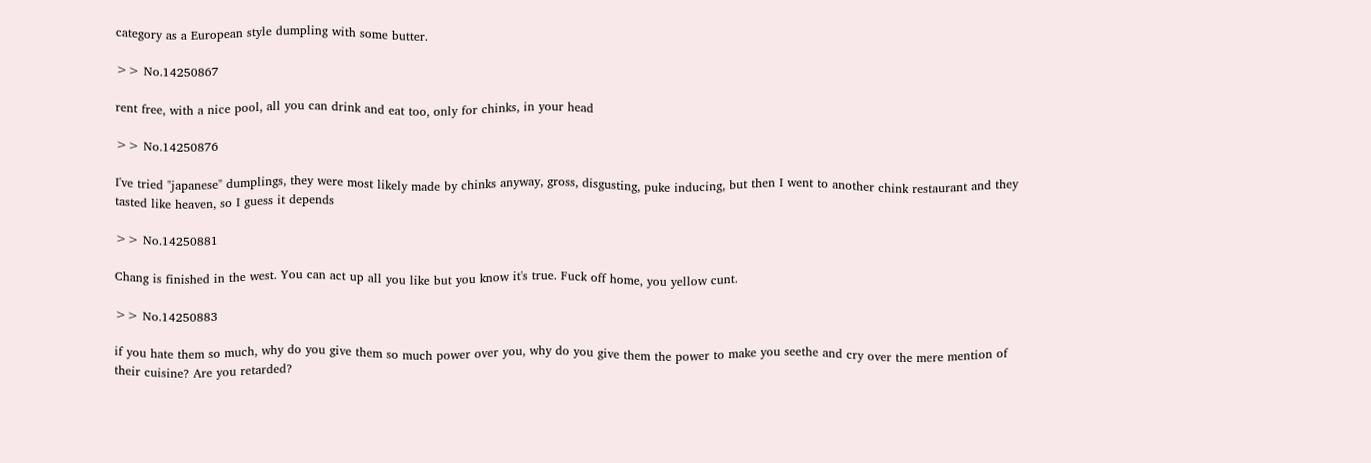category as a European style dumpling with some butter.

>> No.14250867

rent free, with a nice pool, all you can drink and eat too, only for chinks, in your head

>> No.14250876

I've tried "japanese" dumplings, they were most likely made by chinks anyway, gross, disgusting, puke inducing, but then I went to another chink restaurant and they tasted like heaven, so I guess it depends

>> No.14250881

Chang is finished in the west. You can act up all you like but you know it's true. Fuck off home, you yellow cunt.

>> No.14250883

if you hate them so much, why do you give them so much power over you, why do you give them the power to make you seethe and cry over the mere mention of their cuisine? Are you retarded?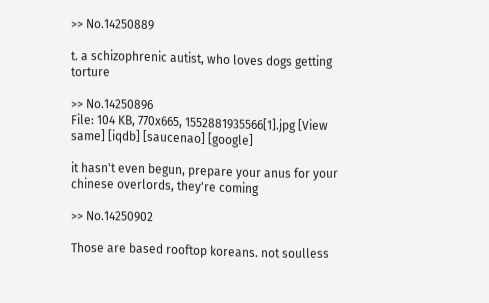>> No.14250889

t. a schizophrenic autist, who loves dogs getting torture

>> No.14250896
File: 104 KB, 770x665, 1552881935566[1].jpg [View same] [iqdb] [saucenao] [google]

it hasn't even begun, prepare your anus for your chinese overlords, they're coming

>> No.14250902

Those are based rooftop koreans. not soulless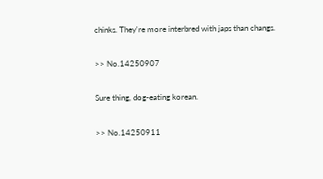chinks. They're more interbred with japs than changs.

>> No.14250907

Sure thing, dog-eating korean.

>> No.14250911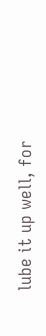lube it up well, for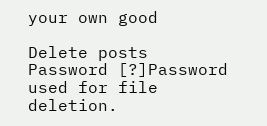your own good

Delete posts
Password [?]Password used for file deletion.